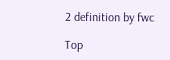2 definition by fwc

Top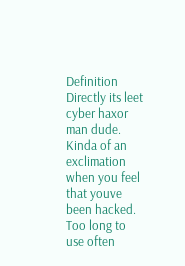Definition
Directly its leet cyber haxor man dude. Kinda of an exclimation when you feel that youve been hacked. Too long to use often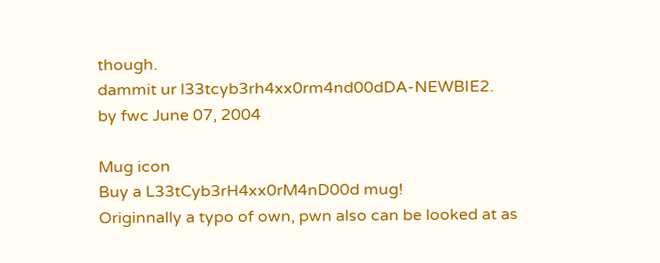though.
dammit ur l33tcyb3rh4xx0rm4nd00dDA-NEWBIE2.
by fwc June 07, 2004

Mug icon
Buy a L33tCyb3rH4xx0rM4nD00d mug!
Originnally a typo of own, pwn also can be looked at as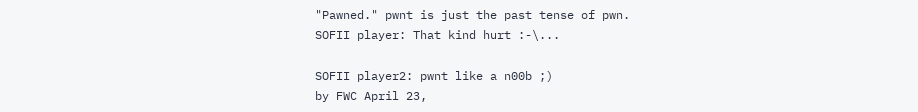"Pawned." pwnt is just the past tense of pwn.
SOFII player: That kind hurt :-\...

SOFII player2: pwnt like a n00b ;)
by FWC April 23,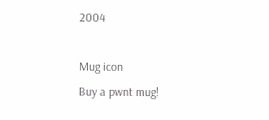2004

Mug icon
Buy a pwnt mug!